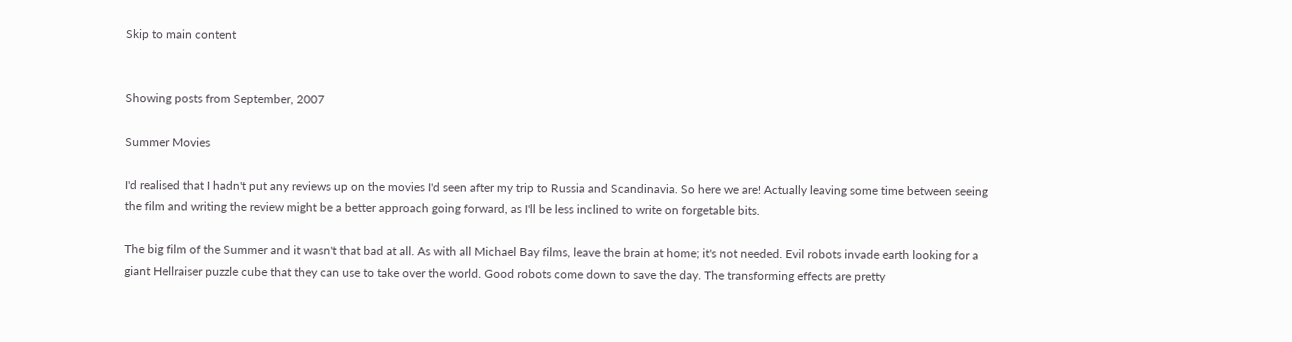Skip to main content


Showing posts from September, 2007

Summer Movies

I'd realised that I hadn't put any reviews up on the movies I'd seen after my trip to Russia and Scandinavia. So here we are! Actually leaving some time between seeing the film and writing the review might be a better approach going forward, as I'll be less inclined to write on forgetable bits.

The big film of the Summer and it wasn't that bad at all. As with all Michael Bay films, leave the brain at home; it's not needed. Evil robots invade earth looking for a giant Hellraiser puzzle cube that they can use to take over the world. Good robots come down to save the day. The transforming effects are pretty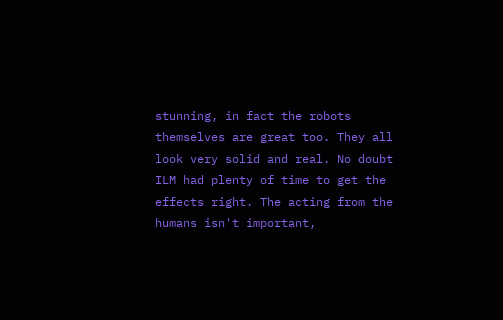stunning, in fact the robots themselves are great too. They all look very solid and real. No doubt ILM had plenty of time to get the effects right. The acting from the humans isn't important,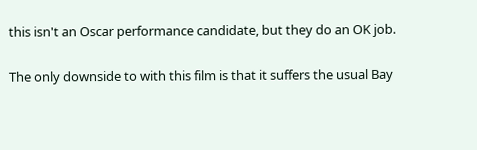this isn't an Oscar performance candidate, but they do an OK job.

The only downside to with this film is that it suffers the usual Bay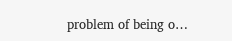problem of being o…